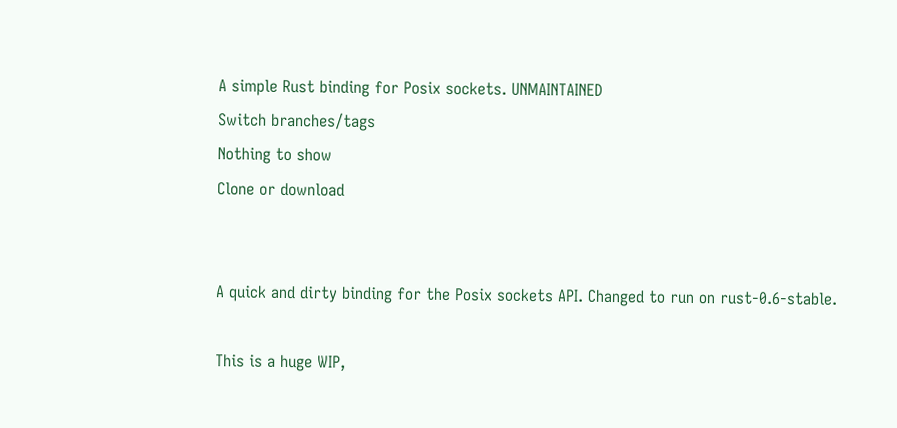A simple Rust binding for Posix sockets. UNMAINTAINED
Switch branches/tags
Nothing to show
Clone or download


A quick and dirty binding for the Posix sockets API. Changed to run on rust-0.6-stable.

This is a huge WIP,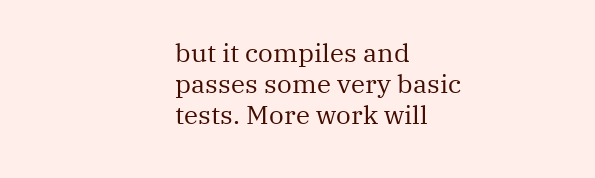but it compiles and passes some very basic tests. More work will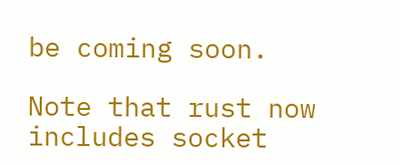be coming soon.

Note that rust now includes socket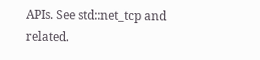APIs. See std::net_tcp and related.